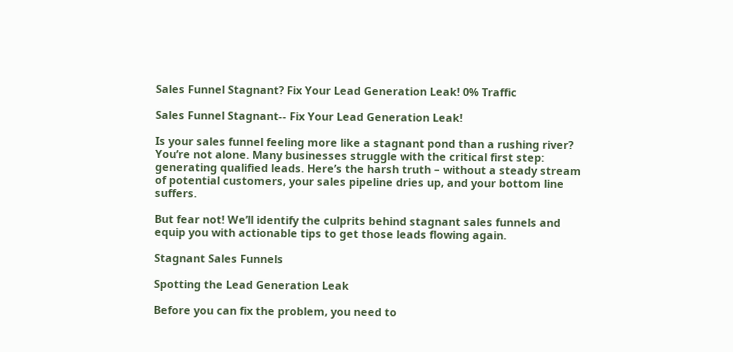Sales Funnel Stagnant? Fix Your Lead Generation Leak! 0% Traffic

Sales Funnel Stagnant-- Fix Your Lead Generation Leak!

Is your sales funnel feeling more like a stagnant pond than a rushing river? You’re not alone. Many businesses struggle with the critical first step: generating qualified leads. Here’s the harsh truth – without a steady stream of potential customers, your sales pipeline dries up, and your bottom line suffers.

But fear not! We’ll identify the culprits behind stagnant sales funnels and equip you with actionable tips to get those leads flowing again.

Stagnant Sales Funnels

Spotting the Lead Generation Leak

Before you can fix the problem, you need to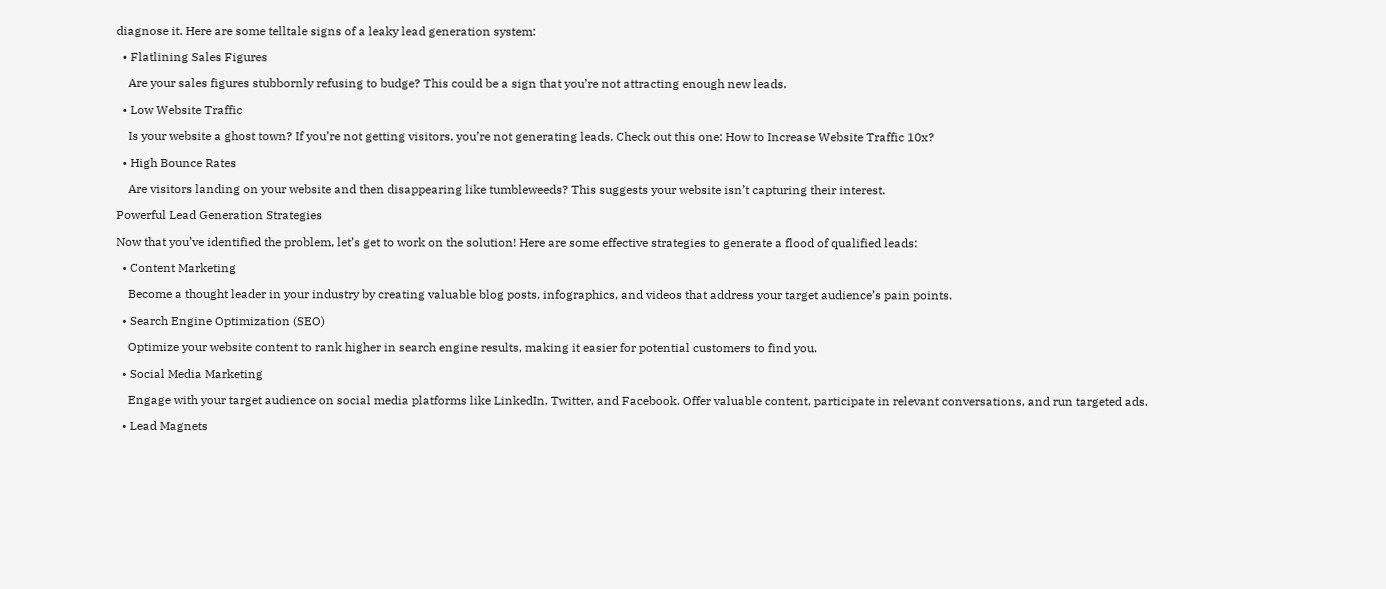diagnose it. Here are some telltale signs of a leaky lead generation system:

  • Flatlining Sales Figures

    Are your sales figures stubbornly refusing to budge? This could be a sign that you’re not attracting enough new leads.

  • Low Website Traffic

    Is your website a ghost town? If you’re not getting visitors, you’re not generating leads. Check out this one: How to Increase Website Traffic 10x?

  • High Bounce Rates

    Are visitors landing on your website and then disappearing like tumbleweeds? This suggests your website isn’t capturing their interest.

Powerful Lead Generation Strategies

Now that you’ve identified the problem, let’s get to work on the solution! Here are some effective strategies to generate a flood of qualified leads:

  • Content Marketing

    Become a thought leader in your industry by creating valuable blog posts, infographics, and videos that address your target audience’s pain points.

  • Search Engine Optimization (SEO)

    Optimize your website content to rank higher in search engine results, making it easier for potential customers to find you.

  • Social Media Marketing

    Engage with your target audience on social media platforms like LinkedIn, Twitter, and Facebook. Offer valuable content, participate in relevant conversations, and run targeted ads.

  • Lead Magnets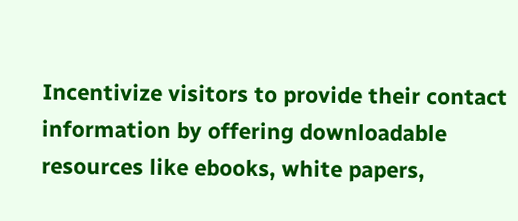Incentivize visitors to provide their contact information by offering downloadable resources like ebooks, white papers,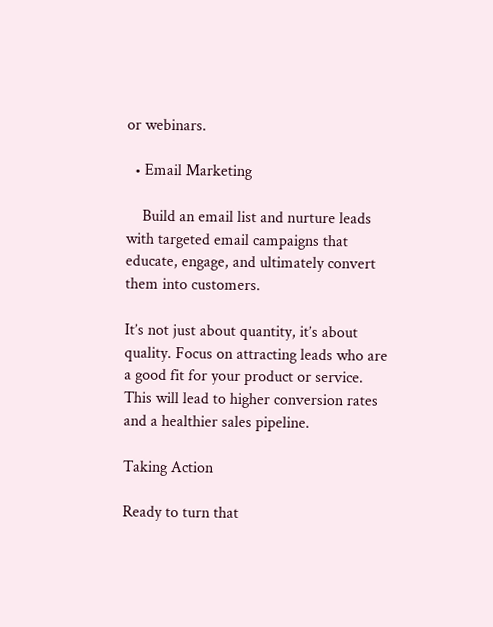or webinars.

  • Email Marketing

    Build an email list and nurture leads with targeted email campaigns that educate, engage, and ultimately convert them into customers.

It’s not just about quantity, it’s about quality. Focus on attracting leads who are a good fit for your product or service. This will lead to higher conversion rates and a healthier sales pipeline.

Taking Action

Ready to turn that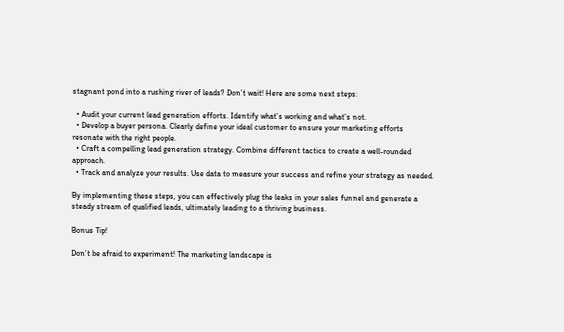stagnant pond into a rushing river of leads? Don’t wait! Here are some next steps:

  • Audit your current lead generation efforts. Identify what’s working and what’s not.
  • Develop a buyer persona. Clearly define your ideal customer to ensure your marketing efforts resonate with the right people.
  • Craft a compelling lead generation strategy. Combine different tactics to create a well-rounded approach.
  • Track and analyze your results. Use data to measure your success and refine your strategy as needed.

By implementing these steps, you can effectively plug the leaks in your sales funnel and generate a steady stream of qualified leads, ultimately leading to a thriving business.

Bonus Tip!

Don’t be afraid to experiment! The marketing landscape is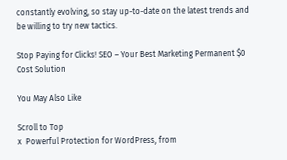constantly evolving, so stay up-to-date on the latest trends and be willing to try new tactics.

Stop Paying for Clicks! SEO – Your Best Marketing Permanent $0 Cost Solution

You May Also Like

Scroll to Top
x  Powerful Protection for WordPress, from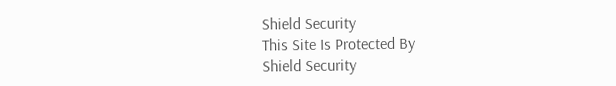Shield Security
This Site Is Protected By
Shield Security